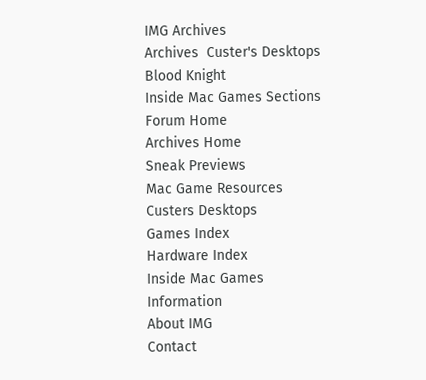IMG Archives
Archives  Custer's Desktops  Blood Knight
Inside Mac Games Sections
Forum Home
Archives Home
Sneak Previews
Mac Game Resources
Custers Desktops
Games Index
Hardware Index
Inside Mac Games Information
About IMG
Contact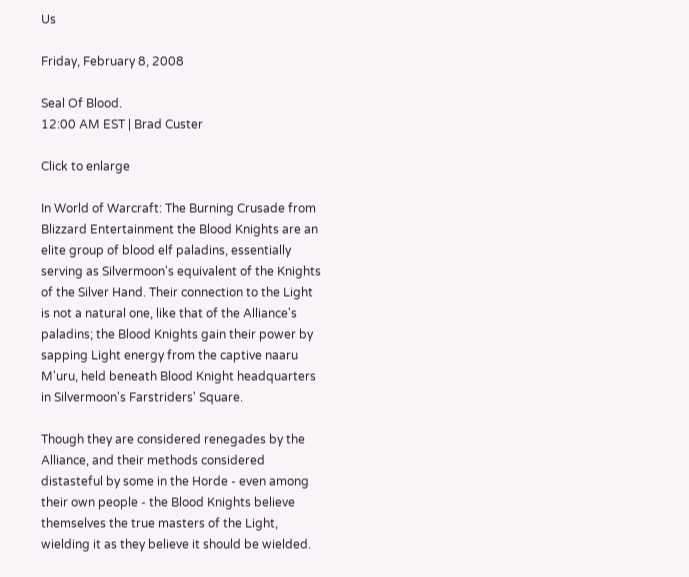Us

Friday, February 8, 2008

Seal Of Blood.
12:00 AM EST | Brad Custer

Click to enlarge

In World of Warcraft: The Burning Crusade from Blizzard Entertainment the Blood Knights are an elite group of blood elf paladins, essentially serving as Silvermoon's equivalent of the Knights of the Silver Hand. Their connection to the Light is not a natural one, like that of the Alliance's paladins; the Blood Knights gain their power by sapping Light energy from the captive naaru M'uru, held beneath Blood Knight headquarters in Silvermoon's Farstriders' Square.

Though they are considered renegades by the Alliance, and their methods considered distasteful by some in the Horde - even among their own people - the Blood Knights believe themselves the true masters of the Light, wielding it as they believe it should be wielded.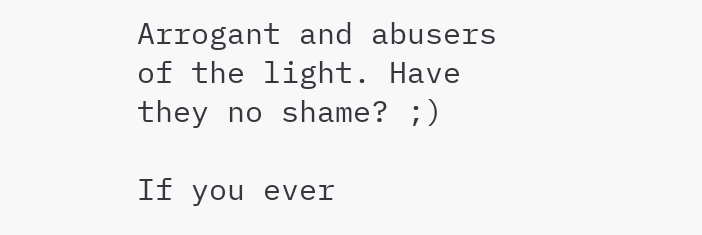Arrogant and abusers of the light. Have they no shame? ;)

If you ever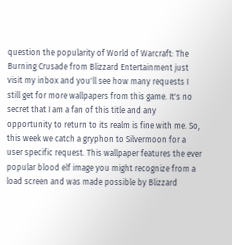question the popularity of World of Warcraft: The Burning Crusade from Blizzard Entertainment just visit my inbox and you'll see how many requests I still get for more wallpapers from this game. It's no secret that I am a fan of this title and any opportunity to return to its realm is fine with me. So, this week we catch a gryphon to Silvermoon for a user specific request. This wallpaper features the ever popular blood elf image you might recognize from a load screen and was made possible by Blizzard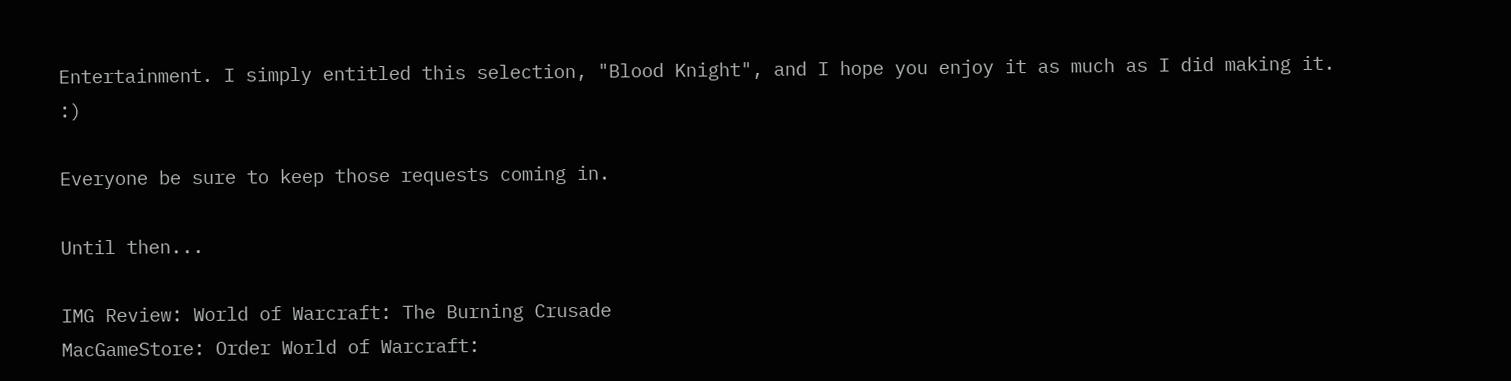Entertainment. I simply entitled this selection, "Blood Knight", and I hope you enjoy it as much as I did making it. :)

Everyone be sure to keep those requests coming in.

Until then...

IMG Review: World of Warcraft: The Burning Crusade
MacGameStore: Order World of Warcraft: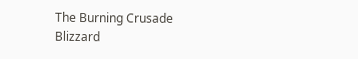The Burning Crusade
Blizzard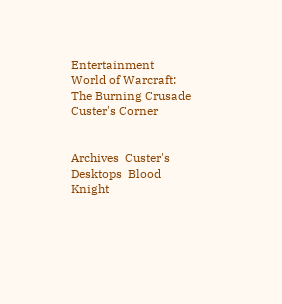Entertainment
World of Warcraft: The Burning Crusade
Custer's Corner


Archives  Custer's Desktops  Blood Knight